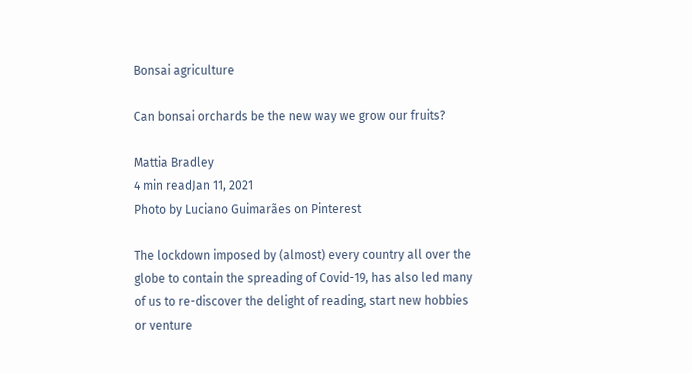Bonsai agriculture

Can bonsai orchards be the new way we grow our fruits?

Mattia Bradley
4 min readJan 11, 2021
Photo by Luciano Guimarães on Pinterest

The lockdown imposed by (almost) every country all over the globe to contain the spreading of Covid-19, has also led many of us to re-discover the delight of reading, start new hobbies or venture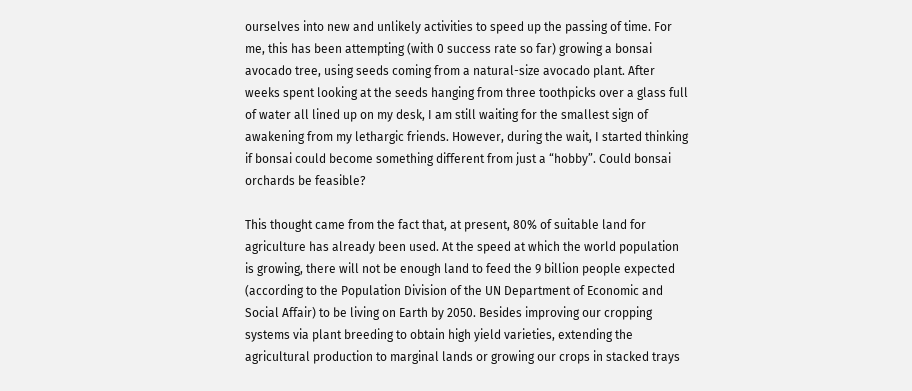ourselves into new and unlikely activities to speed up the passing of time. For me, this has been attempting (with 0 success rate so far) growing a bonsai avocado tree, using seeds coming from a natural-size avocado plant. After weeks spent looking at the seeds hanging from three toothpicks over a glass full of water all lined up on my desk, I am still waiting for the smallest sign of awakening from my lethargic friends. However, during the wait, I started thinking if bonsai could become something different from just a “hobby”. Could bonsai orchards be feasible?

This thought came from the fact that, at present, 80% of suitable land for agriculture has already been used. At the speed at which the world population is growing, there will not be enough land to feed the 9 billion people expected (according to the Population Division of the UN Department of Economic and Social Affair) to be living on Earth by 2050. Besides improving our cropping systems via plant breeding to obtain high yield varieties, extending the agricultural production to marginal lands or growing our crops in stacked trays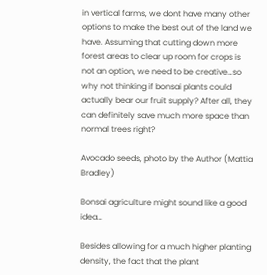in vertical farms, we dont have many other options to make the best out of the land we have. Assuming that cutting down more forest areas to clear up room for crops is not an option, we need to be creative…so why not thinking if bonsai plants could actually bear our fruit supply? After all, they can definitely save much more space than normal trees right?

Avocado seeds, photo by the Author (Mattia Bradley)

Bonsai agriculture might sound like a good idea…

Besides allowing for a much higher planting density, the fact that the plant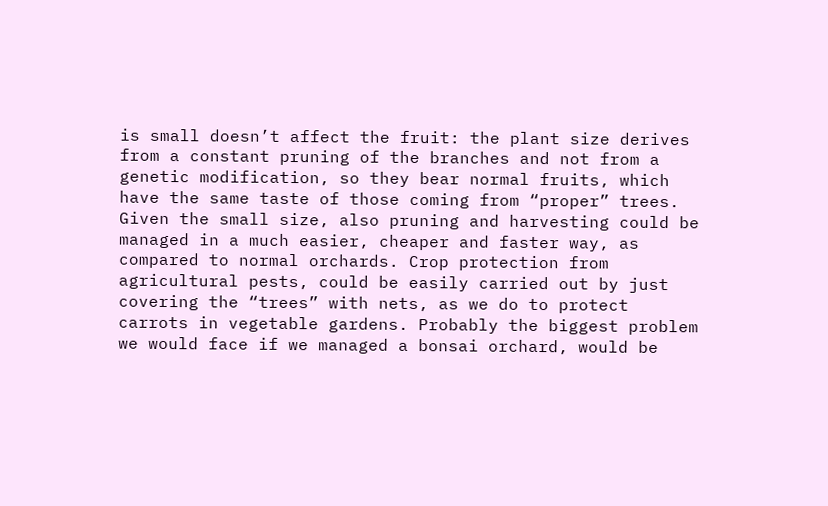is small doesn’t affect the fruit: the plant size derives from a constant pruning of the branches and not from a genetic modification, so they bear normal fruits, which have the same taste of those coming from “proper” trees. Given the small size, also pruning and harvesting could be managed in a much easier, cheaper and faster way, as compared to normal orchards. Crop protection from agricultural pests, could be easily carried out by just covering the “trees” with nets, as we do to protect carrots in vegetable gardens. Probably the biggest problem we would face if we managed a bonsai orchard, would be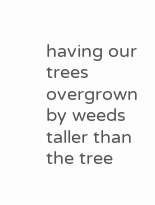having our trees overgrown by weeds taller than the tree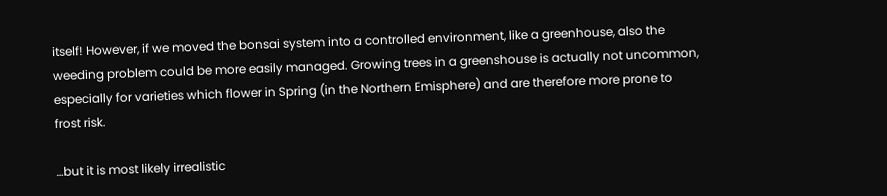itself! However, if we moved the bonsai system into a controlled environment, like a greenhouse, also the weeding problem could be more easily managed. Growing trees in a greenshouse is actually not uncommon, especially for varieties which flower in Spring (in the Northern Emisphere) and are therefore more prone to frost risk.

…but it is most likely irrealistic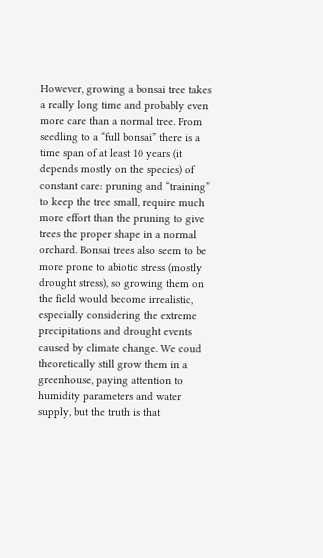However, growing a bonsai tree takes a really long time and probably even more care than a normal tree. From seedling to a “full bonsai” there is a time span of at least 10 years (it depends mostly on the species) of constant care: pruning and “training” to keep the tree small, require much more effort than the pruning to give trees the proper shape in a normal orchard. Bonsai trees also seem to be more prone to abiotic stress (mostly drought stress), so growing them on the field would become irrealistic, especially considering the extreme precipitations and drought events caused by climate change. We coud theoretically still grow them in a greenhouse, paying attention to humidity parameters and water supply, but the truth is that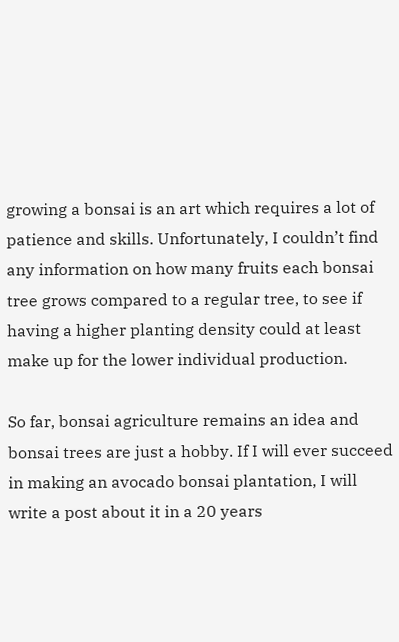growing a bonsai is an art which requires a lot of patience and skills. Unfortunately, I couldn’t find any information on how many fruits each bonsai tree grows compared to a regular tree, to see if having a higher planting density could at least make up for the lower individual production.

So far, bonsai agriculture remains an idea and bonsai trees are just a hobby. If I will ever succeed in making an avocado bonsai plantation, I will write a post about it in a 20 years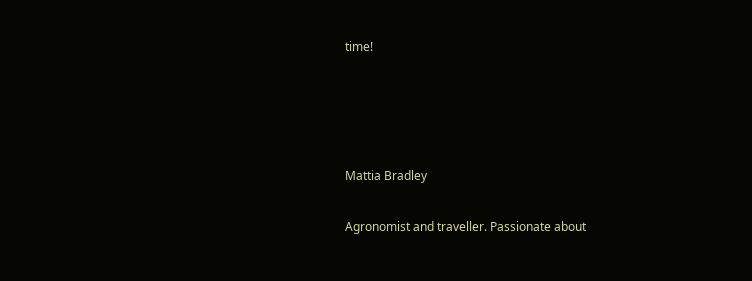time!




Mattia Bradley

Agronomist and traveller. Passionate about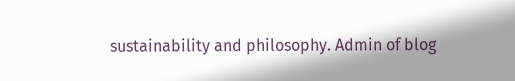sustainability and philosophy. Admin of blog